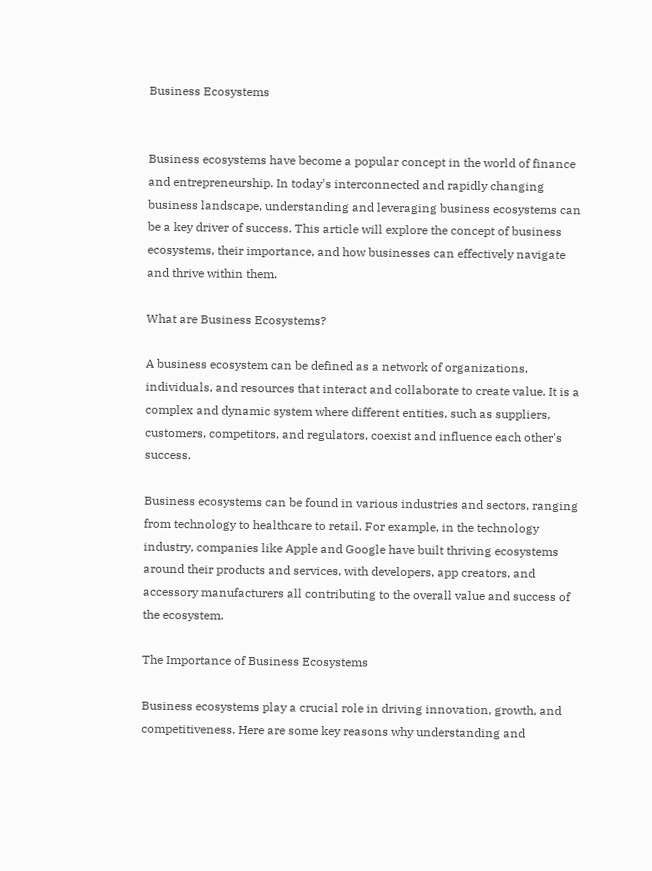Business Ecosystems


Business ecosystems have become a popular concept in the world of finance and entrepreneurship. In today's interconnected and rapidly changing business landscape, understanding and leveraging business ecosystems can be a key driver of success. This article will explore the concept of business ecosystems, their importance, and how businesses can effectively navigate and thrive within them.

What are Business Ecosystems?

A business ecosystem can be defined as a network of organizations, individuals, and resources that interact and collaborate to create value. It is a complex and dynamic system where different entities, such as suppliers, customers, competitors, and regulators, coexist and influence each other's success.

Business ecosystems can be found in various industries and sectors, ranging from technology to healthcare to retail. For example, in the technology industry, companies like Apple and Google have built thriving ecosystems around their products and services, with developers, app creators, and accessory manufacturers all contributing to the overall value and success of the ecosystem.

The Importance of Business Ecosystems

Business ecosystems play a crucial role in driving innovation, growth, and competitiveness. Here are some key reasons why understanding and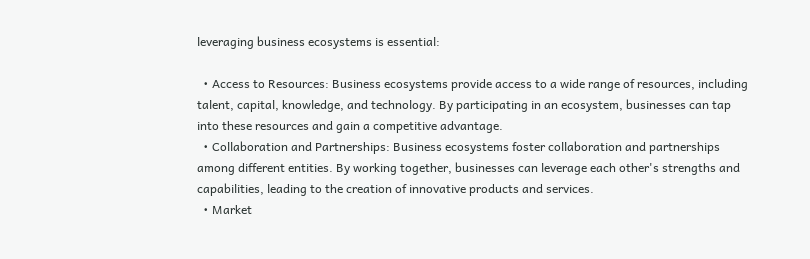leveraging business ecosystems is essential:

  • Access to Resources: Business ecosystems provide access to a wide range of resources, including talent, capital, knowledge, and technology. By participating in an ecosystem, businesses can tap into these resources and gain a competitive advantage.
  • Collaboration and Partnerships: Business ecosystems foster collaboration and partnerships among different entities. By working together, businesses can leverage each other's strengths and capabilities, leading to the creation of innovative products and services.
  • Market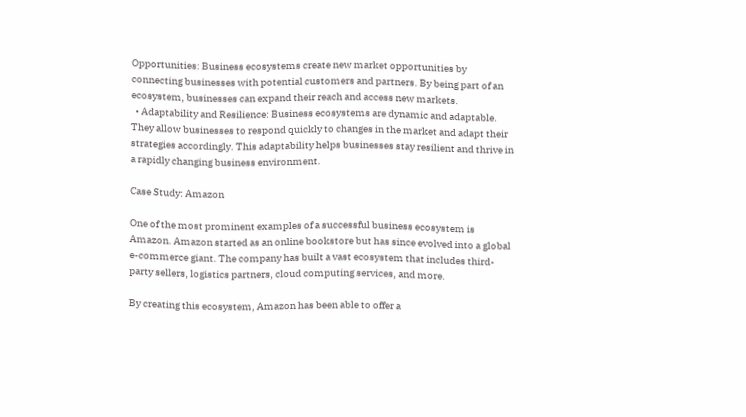Opportunities: Business ecosystems create new market opportunities by connecting businesses with potential customers and partners. By being part of an ecosystem, businesses can expand their reach and access new markets.
  • Adaptability and Resilience: Business ecosystems are dynamic and adaptable. They allow businesses to respond quickly to changes in the market and adapt their strategies accordingly. This adaptability helps businesses stay resilient and thrive in a rapidly changing business environment.

Case Study: Amazon

One of the most prominent examples of a successful business ecosystem is Amazon. Amazon started as an online bookstore but has since evolved into a global e-commerce giant. The company has built a vast ecosystem that includes third-party sellers, logistics partners, cloud computing services, and more.

By creating this ecosystem, Amazon has been able to offer a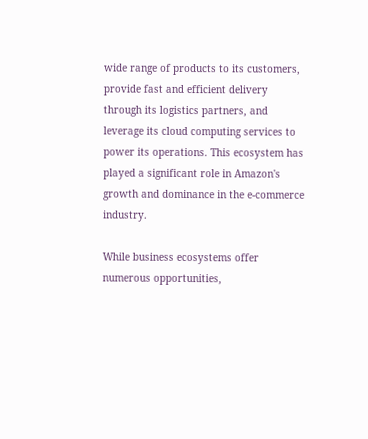wide range of products to its customers, provide fast and efficient delivery through its logistics partners, and leverage its cloud computing services to power its operations. This ecosystem has played a significant role in Amazon's growth and dominance in the e-commerce industry.

While business ecosystems offer numerous opportunities,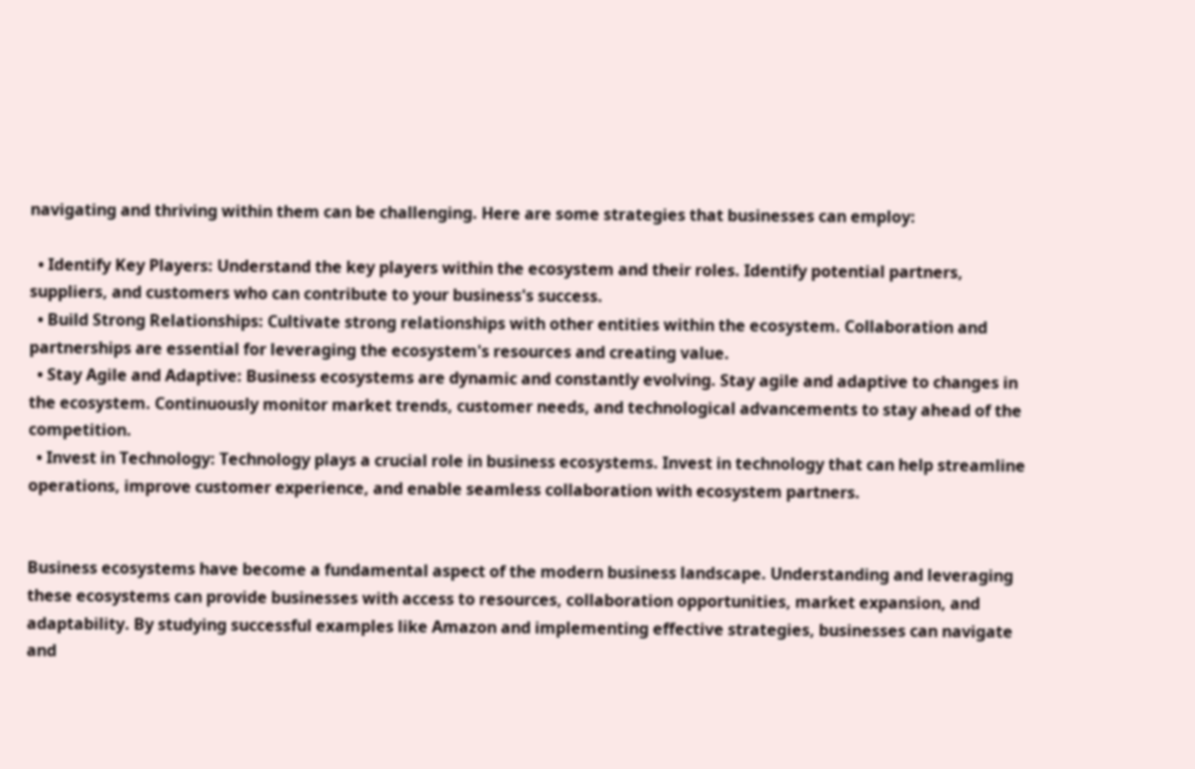navigating and thriving within them can be challenging. Here are some strategies that businesses can employ:

  • Identify Key Players: Understand the key players within the ecosystem and their roles. Identify potential partners, suppliers, and customers who can contribute to your business's success.
  • Build Strong Relationships: Cultivate strong relationships with other entities within the ecosystem. Collaboration and partnerships are essential for leveraging the ecosystem's resources and creating value.
  • Stay Agile and Adaptive: Business ecosystems are dynamic and constantly evolving. Stay agile and adaptive to changes in the ecosystem. Continuously monitor market trends, customer needs, and technological advancements to stay ahead of the competition.
  • Invest in Technology: Technology plays a crucial role in business ecosystems. Invest in technology that can help streamline operations, improve customer experience, and enable seamless collaboration with ecosystem partners.


Business ecosystems have become a fundamental aspect of the modern business landscape. Understanding and leveraging these ecosystems can provide businesses with access to resources, collaboration opportunities, market expansion, and adaptability. By studying successful examples like Amazon and implementing effective strategies, businesses can navigate and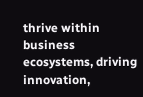thrive within business ecosystems, driving innovation,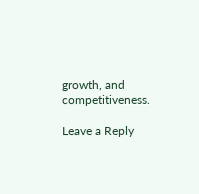growth, and competitiveness.

Leave a Reply